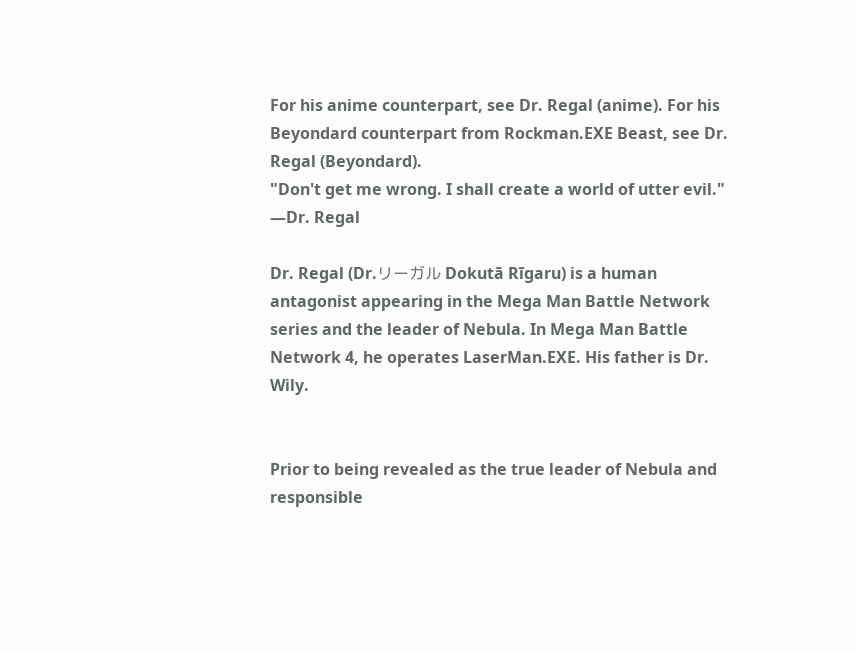For his anime counterpart, see Dr. Regal (anime). For his Beyondard counterpart from Rockman.EXE Beast, see Dr. Regal (Beyondard).
"Don't get me wrong. I shall create a world of utter evil."
—Dr. Regal

Dr. Regal (Dr.リーガル Dokutā Rīgaru) is a human antagonist appearing in the Mega Man Battle Network series and the leader of Nebula. In Mega Man Battle Network 4, he operates LaserMan.EXE. His father is Dr. Wily.


Prior to being revealed as the true leader of Nebula and responsible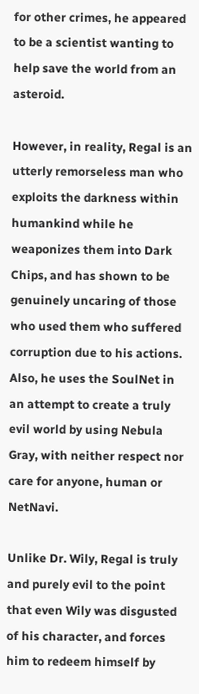for other crimes, he appeared to be a scientist wanting to help save the world from an asteroid.

However, in reality, Regal is an utterly remorseless man who exploits the darkness within humankind while he weaponizes them into Dark Chips, and has shown to be genuinely uncaring of those who used them who suffered corruption due to his actions. Also, he uses the SoulNet in an attempt to create a truly evil world by using Nebula Gray, with neither respect nor care for anyone, human or NetNavi.

Unlike Dr. Wily, Regal is truly and purely evil to the point that even Wily was disgusted of his character, and forces him to redeem himself by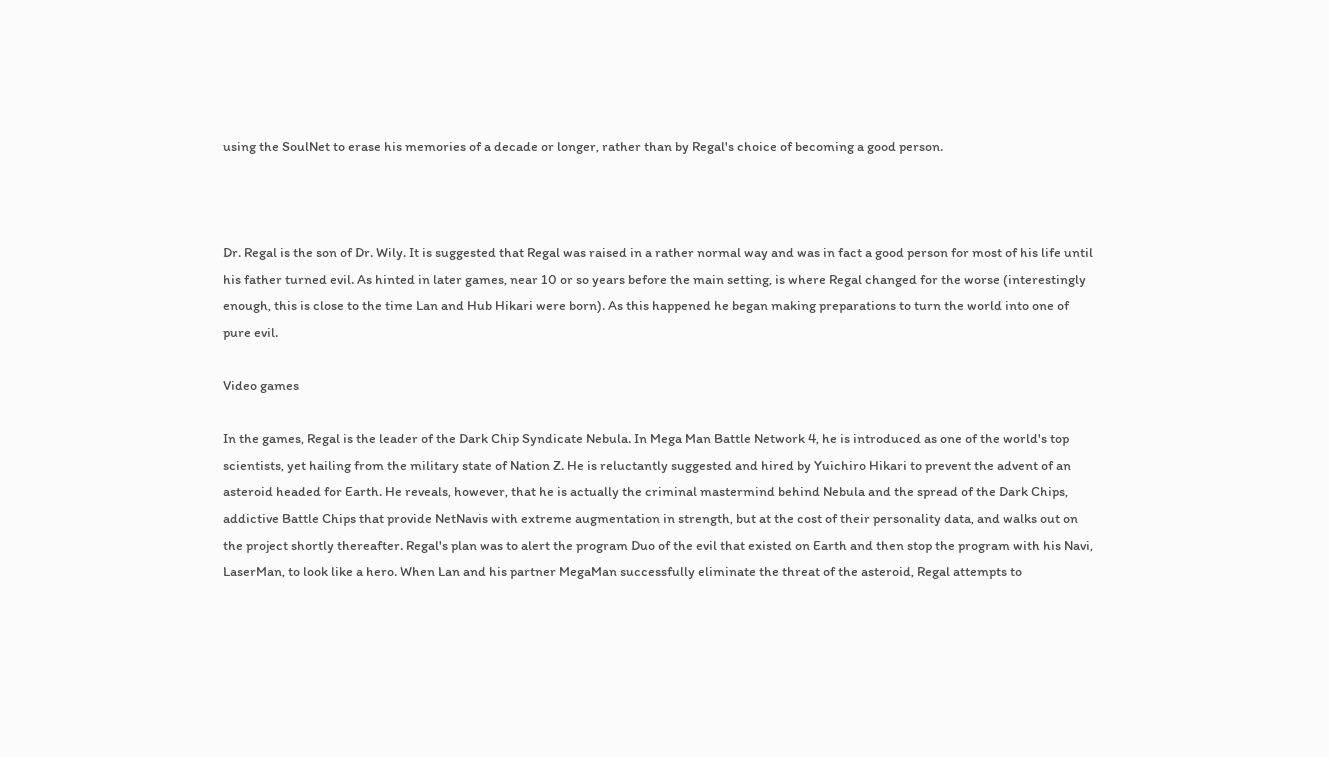using the SoulNet to erase his memories of a decade or longer, rather than by Regal's choice of becoming a good person.



Dr. Regal is the son of Dr. Wily. It is suggested that Regal was raised in a rather normal way and was in fact a good person for most of his life until his father turned evil. As hinted in later games, near 10 or so years before the main setting, is where Regal changed for the worse (interestingly enough, this is close to the time Lan and Hub Hikari were born). As this happened he began making preparations to turn the world into one of pure evil.

Video games

In the games, Regal is the leader of the Dark Chip Syndicate Nebula. In Mega Man Battle Network 4, he is introduced as one of the world's top scientists, yet hailing from the military state of Nation Z. He is reluctantly suggested and hired by Yuichiro Hikari to prevent the advent of an asteroid headed for Earth. He reveals, however, that he is actually the criminal mastermind behind Nebula and the spread of the Dark Chips, addictive Battle Chips that provide NetNavis with extreme augmentation in strength, but at the cost of their personality data, and walks out on the project shortly thereafter. Regal's plan was to alert the program Duo of the evil that existed on Earth and then stop the program with his Navi, LaserMan, to look like a hero. When Lan and his partner MegaMan successfully eliminate the threat of the asteroid, Regal attempts to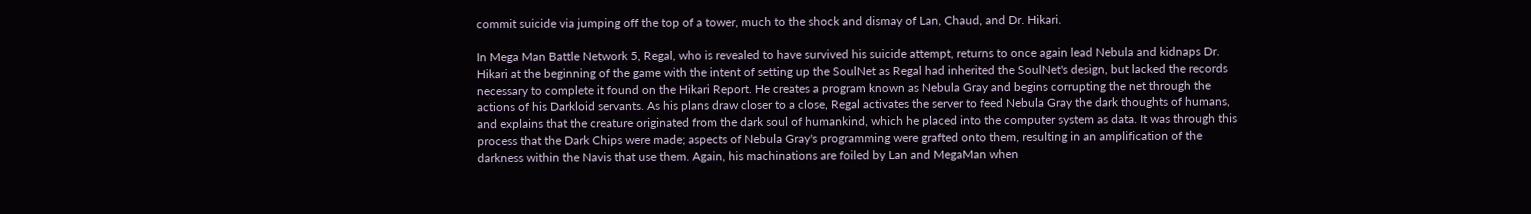commit suicide via jumping off the top of a tower, much to the shock and dismay of Lan, Chaud, and Dr. Hikari.

In Mega Man Battle Network 5, Regal, who is revealed to have survived his suicide attempt, returns to once again lead Nebula and kidnaps Dr. Hikari at the beginning of the game with the intent of setting up the SoulNet as Regal had inherited the SoulNet's design, but lacked the records necessary to complete it found on the Hikari Report. He creates a program known as Nebula Gray and begins corrupting the net through the actions of his Darkloid servants. As his plans draw closer to a close, Regal activates the server to feed Nebula Gray the dark thoughts of humans, and explains that the creature originated from the dark soul of humankind, which he placed into the computer system as data. It was through this process that the Dark Chips were made; aspects of Nebula Gray's programming were grafted onto them, resulting in an amplification of the darkness within the Navis that use them. Again, his machinations are foiled by Lan and MegaMan when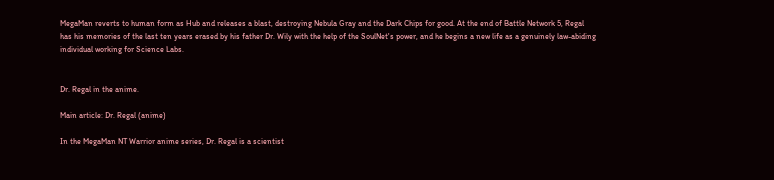MegaMan reverts to human form as Hub and releases a blast, destroying Nebula Gray and the Dark Chips for good. At the end of Battle Network 5, Regal has his memories of the last ten years erased by his father Dr. Wily with the help of the SoulNet's power, and he begins a new life as a genuinely law-abiding individual working for Science Labs.


Dr. Regal in the anime.

Main article: Dr. Regal (anime)

In the MegaMan NT Warrior anime series, Dr. Regal is a scientist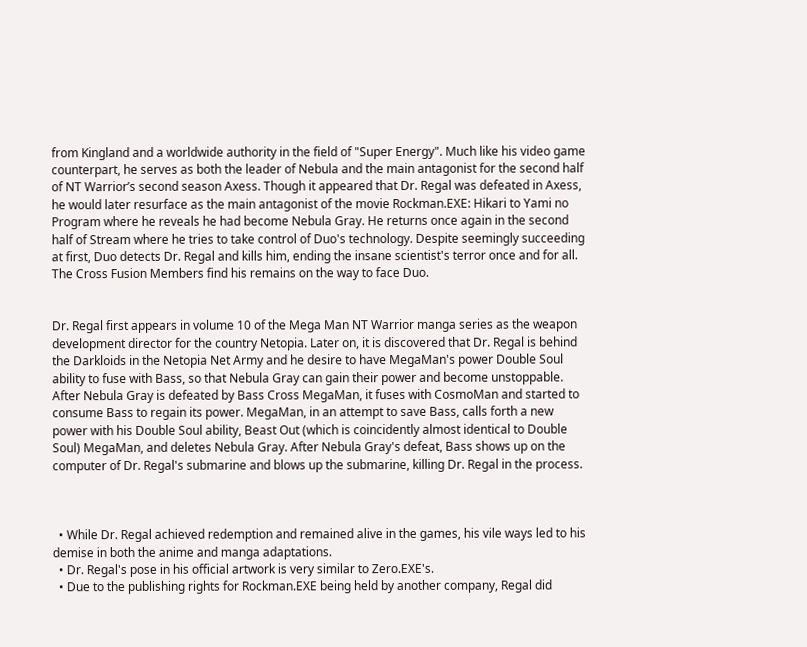from Kingland and a worldwide authority in the field of "Super Energy". Much like his video game counterpart, he serves as both the leader of Nebula and the main antagonist for the second half of NT Warrior’s second season Axess. Though it appeared that Dr. Regal was defeated in Axess, he would later resurface as the main antagonist of the movie Rockman.EXE: Hikari to Yami no Program where he reveals he had become Nebula Gray. He returns once again in the second half of Stream where he tries to take control of Duo's technology. Despite seemingly succeeding at first, Duo detects Dr. Regal and kills him, ending the insane scientist's terror once and for all. The Cross Fusion Members find his remains on the way to face Duo.


Dr. Regal first appears in volume 10 of the Mega Man NT Warrior manga series as the weapon development director for the country Netopia. Later on, it is discovered that Dr. Regal is behind the Darkloids in the Netopia Net Army and he desire to have MegaMan's power Double Soul ability to fuse with Bass, so that Nebula Gray can gain their power and become unstoppable. After Nebula Gray is defeated by Bass Cross MegaMan, it fuses with CosmoMan and started to consume Bass to regain its power. MegaMan, in an attempt to save Bass, calls forth a new power with his Double Soul ability, Beast Out (which is coincidently almost identical to Double Soul) MegaMan, and deletes Nebula Gray. After Nebula Gray's defeat, Bass shows up on the computer of Dr. Regal's submarine and blows up the submarine, killing Dr. Regal in the process.



  • While Dr. Regal achieved redemption and remained alive in the games, his vile ways led to his demise in both the anime and manga adaptations.
  • Dr. Regal's pose in his official artwork is very similar to Zero.EXE's.
  • Due to the publishing rights for Rockman.EXE being held by another company, Regal did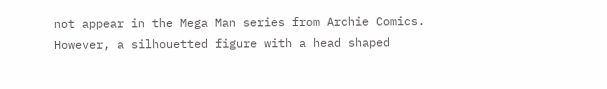not appear in the Mega Man series from Archie Comics. However, a silhouetted figure with a head shaped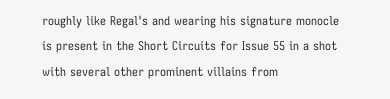roughly like Regal's and wearing his signature monocle is present in the Short Circuits for Issue 55 in a shot with several other prominent villains from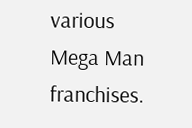various Mega Man franchises.